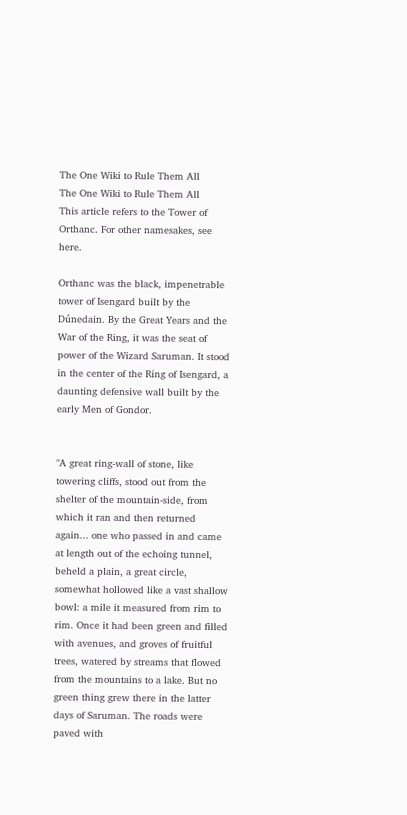The One Wiki to Rule Them All
The One Wiki to Rule Them All
This article refers to the Tower of Orthanc. For other namesakes, see here.

Orthanc was the black, impenetrable tower of Isengard built by the Dúnedain. By the Great Years and the War of the Ring, it was the seat of power of the Wizard Saruman. It stood in the center of the Ring of Isengard, a daunting defensive wall built by the early Men of Gondor.


"A great ring-wall of stone, like towering cliffs, stood out from the shelter of the mountain-side, from which it ran and then returned again... one who passed in and came at length out of the echoing tunnel, beheld a plain, a great circle, somewhat hollowed like a vast shallow bowl: a mile it measured from rim to rim. Once it had been green and filled with avenues, and groves of fruitful trees, watered by streams that flowed from the mountains to a lake. But no green thing grew there in the latter days of Saruman. The roads were paved with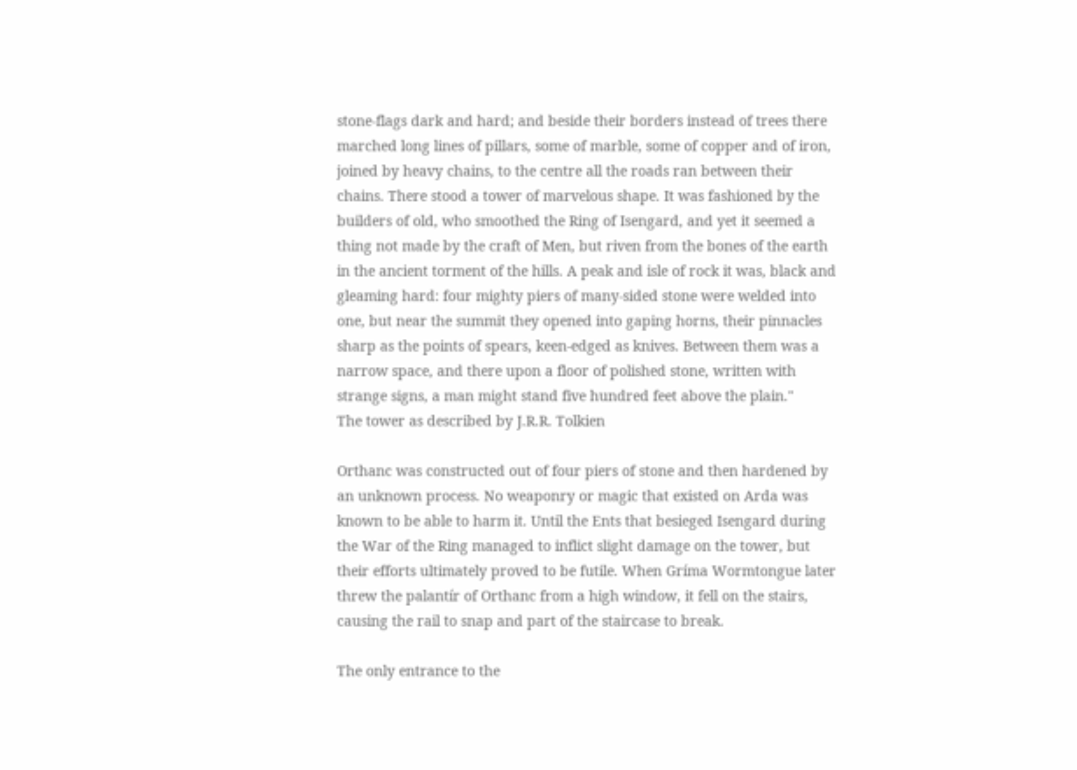stone-flags dark and hard; and beside their borders instead of trees there marched long lines of pillars, some of marble, some of copper and of iron, joined by heavy chains, to the centre all the roads ran between their chains. There stood a tower of marvelous shape. It was fashioned by the builders of old, who smoothed the Ring of Isengard, and yet it seemed a thing not made by the craft of Men, but riven from the bones of the earth in the ancient torment of the hills. A peak and isle of rock it was, black and gleaming hard: four mighty piers of many-sided stone were welded into one, but near the summit they opened into gaping horns, their pinnacles sharp as the points of spears, keen-edged as knives. Between them was a narrow space, and there upon a floor of polished stone, written with strange signs, a man might stand five hundred feet above the plain."
The tower as described by J.R.R. Tolkien

Orthanc was constructed out of four piers of stone and then hardened by an unknown process. No weaponry or magic that existed on Arda was known to be able to harm it. Until the Ents that besieged Isengard during the War of the Ring managed to inflict slight damage on the tower, but their efforts ultimately proved to be futile. When Gríma Wormtongue later threw the palantír of Orthanc from a high window, it fell on the stairs, causing the rail to snap and part of the staircase to break.

The only entrance to the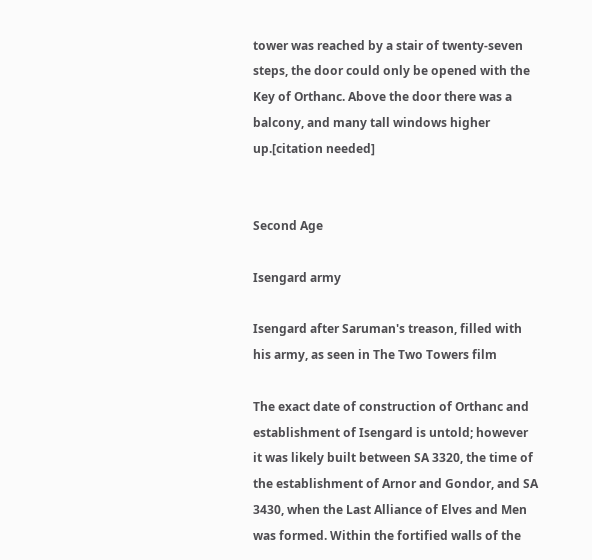tower was reached by a stair of twenty-seven steps, the door could only be opened with the Key of Orthanc. Above the door there was a balcony, and many tall windows higher up.[citation needed]


Second Age

Isengard army

Isengard after Saruman's treason, filled with his army, as seen in The Two Towers film

The exact date of construction of Orthanc and establishment of Isengard is untold; however it was likely built between SA 3320, the time of the establishment of Arnor and Gondor, and SA 3430, when the Last Alliance of Elves and Men was formed. Within the fortified walls of the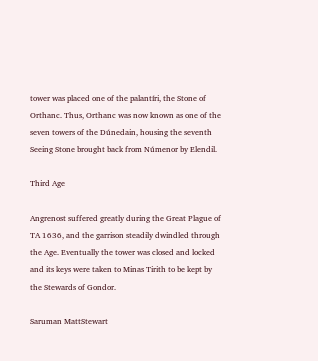tower was placed one of the palantíri, the Stone of Orthanc. Thus, Orthanc was now known as one of the seven towers of the Dúnedain, housing the seventh Seeing Stone brought back from Númenor by Elendil.

Third Age

Angrenost suffered greatly during the Great Plague of TA 1636, and the garrison steadily dwindled through the Age. Eventually the tower was closed and locked and its keys were taken to Minas Tirith to be kept by the Stewards of Gondor.

Saruman MattStewart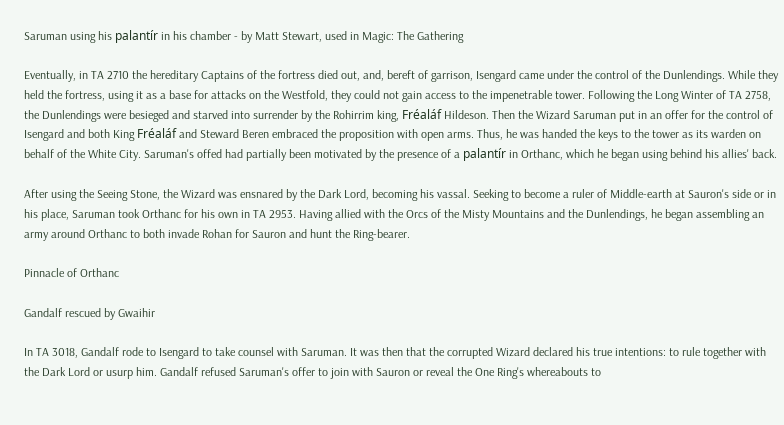Saruman using his palantír in his chamber - by Matt Stewart, used in Magic: The Gathering

Eventually, in TA 2710 the hereditary Captains of the fortress died out, and, bereft of garrison, Isengard came under the control of the Dunlendings. While they held the fortress, using it as a base for attacks on the Westfold, they could not gain access to the impenetrable tower. Following the Long Winter of TA 2758, the Dunlendings were besieged and starved into surrender by the Rohirrim king, Fréaláf Hildeson. Then the Wizard Saruman put in an offer for the control of Isengard and both King Fréaláf and Steward Beren embraced the proposition with open arms. Thus, he was handed the keys to the tower as its warden on behalf of the White City. Saruman's offed had partially been motivated by the presence of a palantír in Orthanc, which he began using behind his allies' back.

After using the Seeing Stone, the Wizard was ensnared by the Dark Lord, becoming his vassal. Seeking to become a ruler of Middle-earth at Sauron's side or in his place, Saruman took Orthanc for his own in TA 2953. Having allied with the Orcs of the Misty Mountains and the Dunlendings, he began assembling an army around Orthanc to both invade Rohan for Sauron and hunt the Ring-bearer.

Pinnacle of Orthanc

Gandalf rescued by Gwaihir

In TA 3018, Gandalf rode to Isengard to take counsel with Saruman. It was then that the corrupted Wizard declared his true intentions: to rule together with the Dark Lord or usurp him. Gandalf refused Saruman's offer to join with Sauron or reveal the One Ring's whereabouts to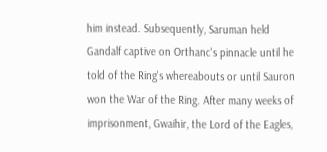him instead. Subsequently, Saruman held Gandalf captive on Orthanc's pinnacle until he told of the Ring's whereabouts or until Sauron won the War of the Ring. After many weeks of imprisonment, Gwaihir, the Lord of the Eagles,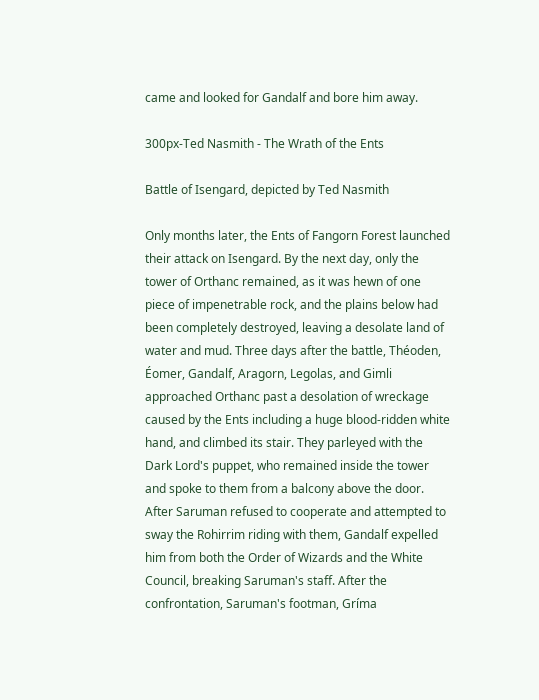came and looked for Gandalf and bore him away.

300px-Ted Nasmith - The Wrath of the Ents

Battle of Isengard, depicted by Ted Nasmith

Only months later, the Ents of Fangorn Forest launched their attack on Isengard. By the next day, only the tower of Orthanc remained, as it was hewn of one piece of impenetrable rock, and the plains below had been completely destroyed, leaving a desolate land of water and mud. Three days after the battle, Théoden, Éomer, Gandalf, Aragorn, Legolas, and Gimli approached Orthanc past a desolation of wreckage caused by the Ents including a huge blood-ridden white hand, and climbed its stair. They parleyed with the Dark Lord's puppet, who remained inside the tower and spoke to them from a balcony above the door. After Saruman refused to cooperate and attempted to sway the Rohirrim riding with them, Gandalf expelled him from both the Order of Wizards and the White Council, breaking Saruman's staff. After the confrontation, Saruman's footman, Gríma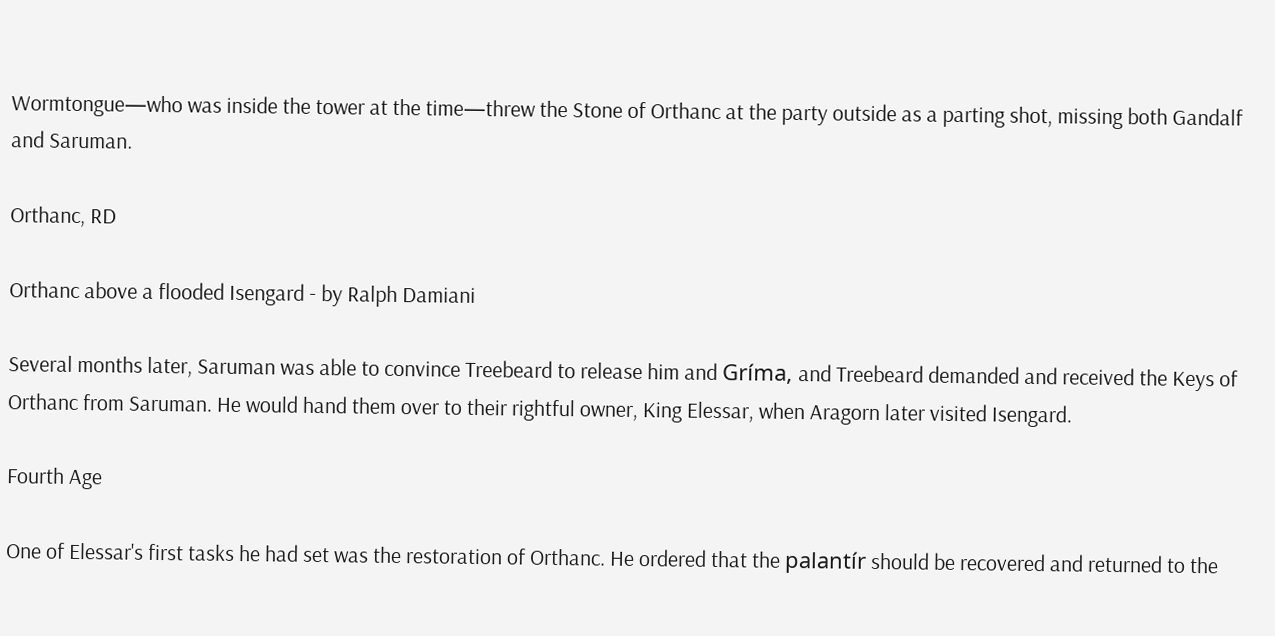Wormtongue—who was inside the tower at the time—threw the Stone of Orthanc at the party outside as a parting shot, missing both Gandalf and Saruman.

Orthanc, RD

Orthanc above a flooded Isengard - by Ralph Damiani

Several months later, Saruman was able to convince Treebeard to release him and Gríma, and Treebeard demanded and received the Keys of Orthanc from Saruman. He would hand them over to their rightful owner, King Elessar, when Aragorn later visited Isengard.

Fourth Age

One of Elessar's first tasks he had set was the restoration of Orthanc. He ordered that the palantír should be recovered and returned to the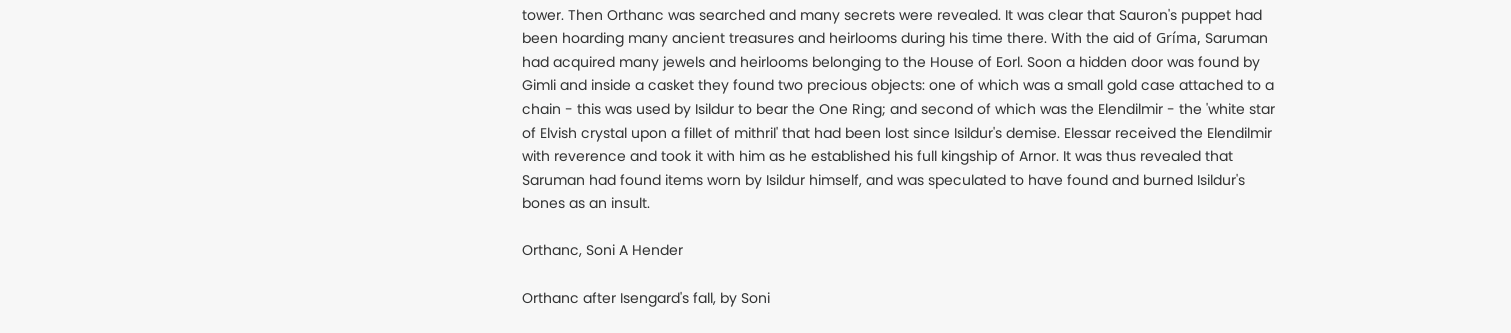tower. Then Orthanc was searched and many secrets were revealed. It was clear that Sauron's puppet had been hoarding many ancient treasures and heirlooms during his time there. With the aid of Gríma, Saruman had acquired many jewels and heirlooms belonging to the House of Eorl. Soon a hidden door was found by Gimli and inside a casket they found two precious objects: one of which was a small gold case attached to a chain - this was used by Isildur to bear the One Ring; and second of which was the Elendilmir - the 'white star of Elvish crystal upon a fillet of mithril' that had been lost since Isildur's demise. Elessar received the Elendilmir with reverence and took it with him as he established his full kingship of Arnor. It was thus revealed that Saruman had found items worn by Isildur himself, and was speculated to have found and burned Isildur's bones as an insult.

Orthanc, Soni A Hender

Orthanc after Isengard's fall, by Soni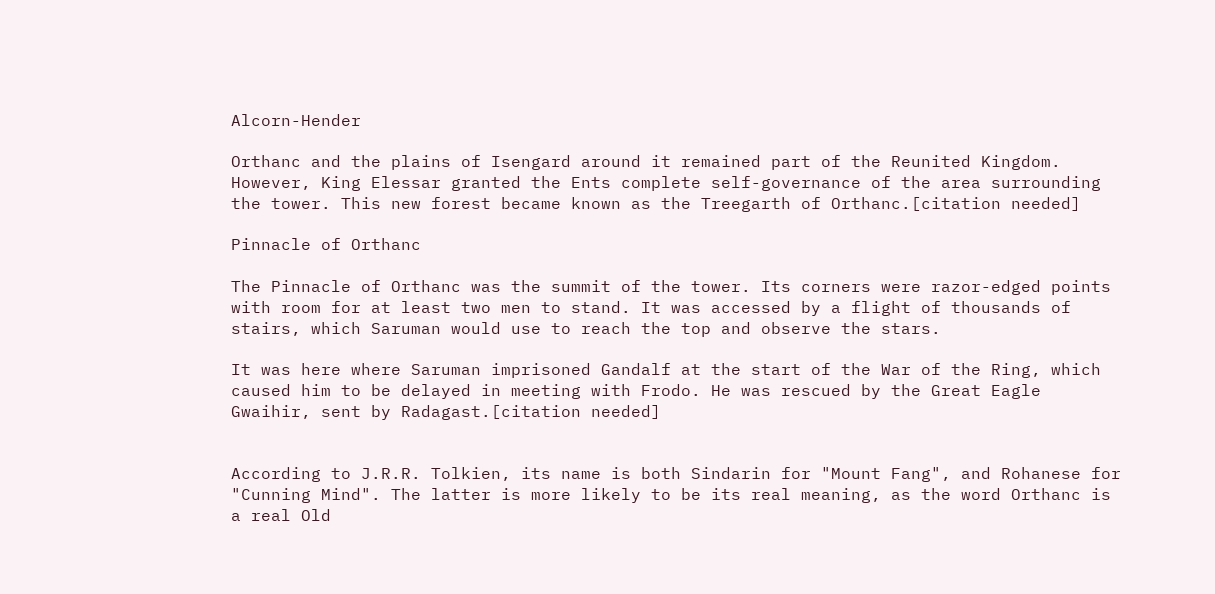Alcorn-Hender

Orthanc and the plains of Isengard around it remained part of the Reunited Kingdom. However, King Elessar granted the Ents complete self-governance of the area surrounding the tower. This new forest became known as the Treegarth of Orthanc.[citation needed]

Pinnacle of Orthanc

The Pinnacle of Orthanc was the summit of the tower. Its corners were razor-edged points with room for at least two men to stand. It was accessed by a flight of thousands of stairs, which Saruman would use to reach the top and observe the stars.

It was here where Saruman imprisoned Gandalf at the start of the War of the Ring, which caused him to be delayed in meeting with Frodo. He was rescued by the Great Eagle Gwaihir, sent by Radagast.[citation needed]


According to J.R.R. Tolkien, its name is both Sindarin for "Mount Fang", and Rohanese for "Cunning Mind". The latter is more likely to be its real meaning, as the word Orthanc is a real Old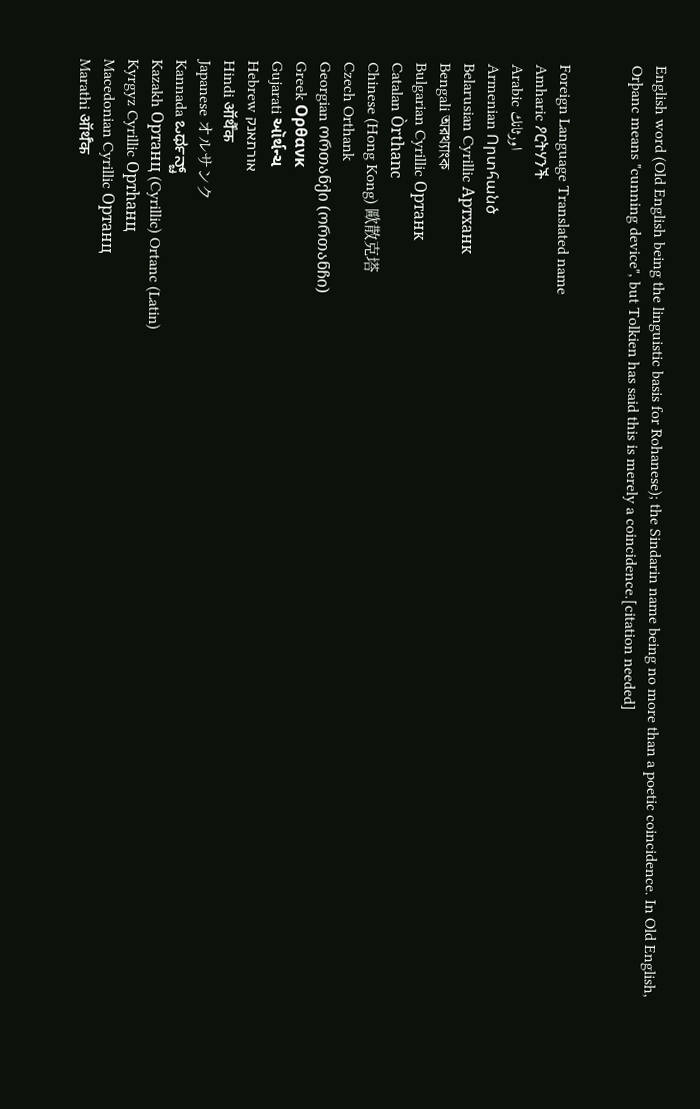English word (Old English being the linguistic basis for Rohanese); the Sindarin name being no more than a poetic coincidence. In Old English, Orþanc means "cunning device", but Tolkien has said this is merely a coincidence.[citation needed]


Foreign Language Translated name
Amharic ዖርትሃንች
Arabic اورثانك
Armenian Որտհանծ
Belarusian Cyrillic Артханк
Bengali অরথ্যাংক
Bulgarian Cyrillic Ортанк
Catalan Òrthanc
Chinese (Hong Kong) 歐散克塔
Czech Orthank
Georgian ორთანქი (ორთანჩი)
Greek Ορθανκ
Gujarati ઑર્થન્ચ
Hebrew אורתאנק
Hindi ऑर्थैंक
Japanese オルサンク
Kannada ಒರ್ಥನ್ಚ್
Kazakh Ортанц (Cyrillic) Ortanc (Latin)
Kyrgyz Cyrillic Ортhанц
Macedonian Cyrillic Ортанц
Marathi ऑर्थँक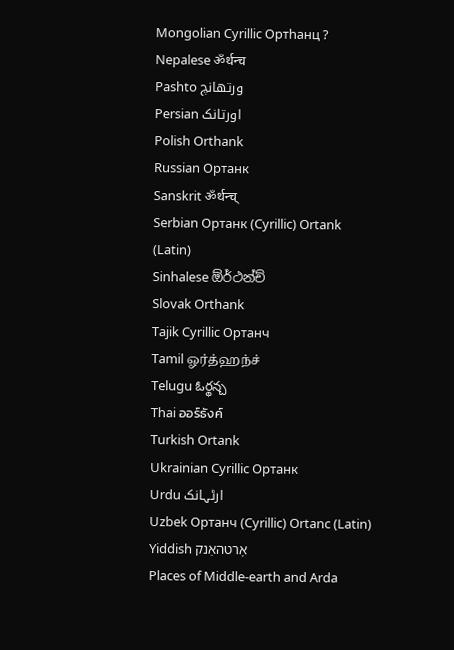Mongolian Cyrillic Ортhанц ?
Nepalese ॐर्थन्च
Pashto ورتهانچ
Persian اورتانک
Polish Orthank
Russian Ортанк
Sanskrit ॐर्थन्च्
Serbian Ортанк (Cyrillic) Ortank (Latin)
Sinhalese ඕර්ථන්ච්
Slovak Orthank
Tajik Cyrillic Ортанч
Tamil ஓர்த்ஹந்ச்
Telugu ఓర్థన్చ
Thai ออร์ธังค์
Turkish Ortank
Ukrainian Cyrillic Ортанк
Urdu ارٹہانک
Uzbek Ортанч (Cyrillic) Ortanc (Latin)
Yiddish אָרטהאַנק
Places of Middle-earth and Arda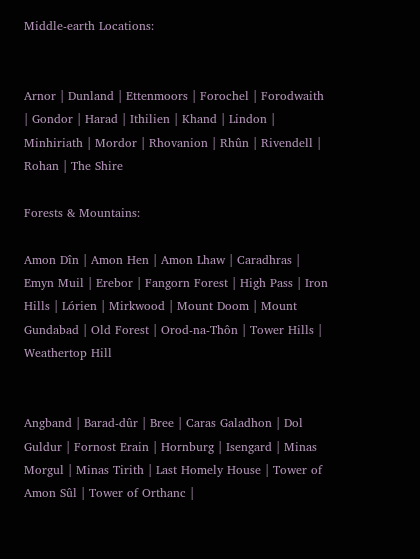Middle-earth Locations:


Arnor | Dunland | Ettenmoors | Forochel | Forodwaith | Gondor | Harad | Ithilien | Khand | Lindon | Minhiriath | Mordor | Rhovanion | Rhûn | Rivendell | Rohan | The Shire

Forests & Mountains:

Amon Dîn | Amon Hen | Amon Lhaw | Caradhras | Emyn Muil | Erebor | Fangorn Forest | High Pass | Iron Hills | Lórien | Mirkwood | Mount Doom | Mount Gundabad | Old Forest | Orod-na-Thôn | Tower Hills | Weathertop Hill


Angband | Barad-dûr | Bree | Caras Galadhon | Dol Guldur | Fornost Erain | Hornburg | Isengard | Minas Morgul | Minas Tirith | Last Homely House | Tower of Amon Sûl | Tower of Orthanc |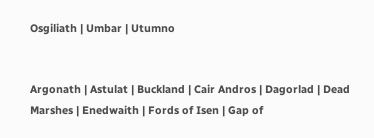Osgiliath | Umbar | Utumno


Argonath | Astulat | Buckland | Cair Andros | Dagorlad | Dead Marshes | Enedwaith | Fords of Isen | Gap of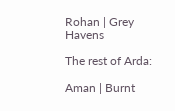Rohan | Grey Havens

The rest of Arda:

Aman | Burnt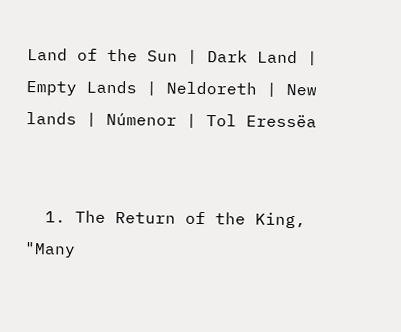Land of the Sun | Dark Land | Empty Lands | Neldoreth | New lands | Númenor | Tol Eressëa


  1. The Return of the King, "Many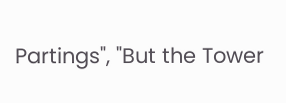Partings", "But the Tower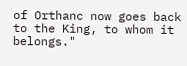of Orthanc now goes back to the King, to whom it belongs."